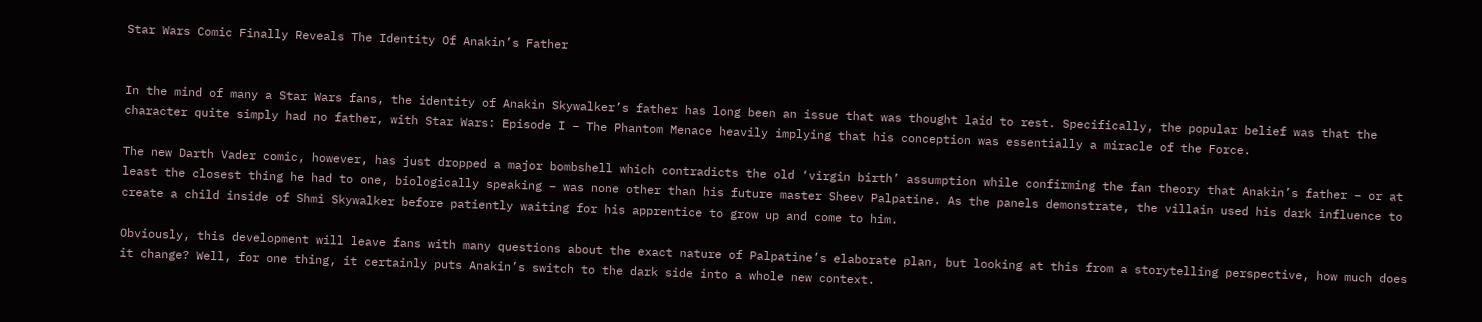Star Wars Comic Finally Reveals The Identity Of Anakin’s Father


In the mind of many a Star Wars fans, the identity of Anakin Skywalker’s father has long been an issue that was thought laid to rest. Specifically, the popular belief was that the character quite simply had no father, with Star Wars: Episode I – The Phantom Menace heavily implying that his conception was essentially a miracle of the Force.

The new Darth Vader comic, however, has just dropped a major bombshell which contradicts the old ‘virgin birth’ assumption while confirming the fan theory that Anakin’s father – or at least the closest thing he had to one, biologically speaking – was none other than his future master Sheev Palpatine. As the panels demonstrate, the villain used his dark influence to create a child inside of Shmi Skywalker before patiently waiting for his apprentice to grow up and come to him.

Obviously, this development will leave fans with many questions about the exact nature of Palpatine’s elaborate plan, but looking at this from a storytelling perspective, how much does it change? Well, for one thing, it certainly puts Anakin’s switch to the dark side into a whole new context.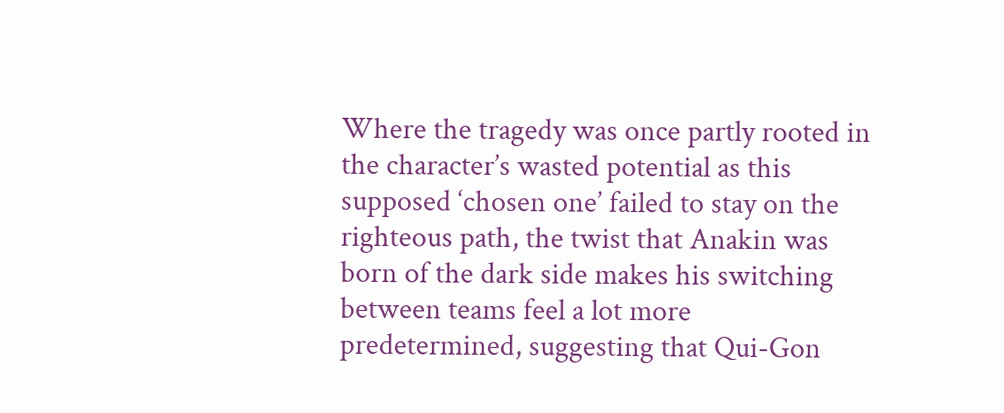Where the tragedy was once partly rooted in the character’s wasted potential as this supposed ‘chosen one’ failed to stay on the righteous path, the twist that Anakin was born of the dark side makes his switching between teams feel a lot more predetermined, suggesting that Qui-Gon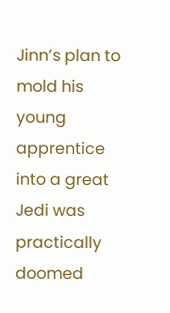Jinn’s plan to mold his young apprentice into a great Jedi was practically doomed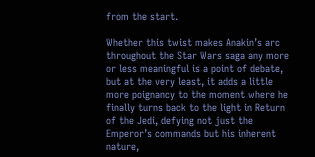from the start.

Whether this twist makes Anakin’s arc throughout the Star Wars saga any more or less meaningful is a point of debate, but at the very least, it adds a little more poignancy to the moment where he finally turns back to the light in Return of the Jedi, defying not just the Emperor’s commands but his inherent nature,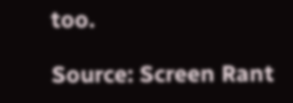too.

Source: Screen Rant